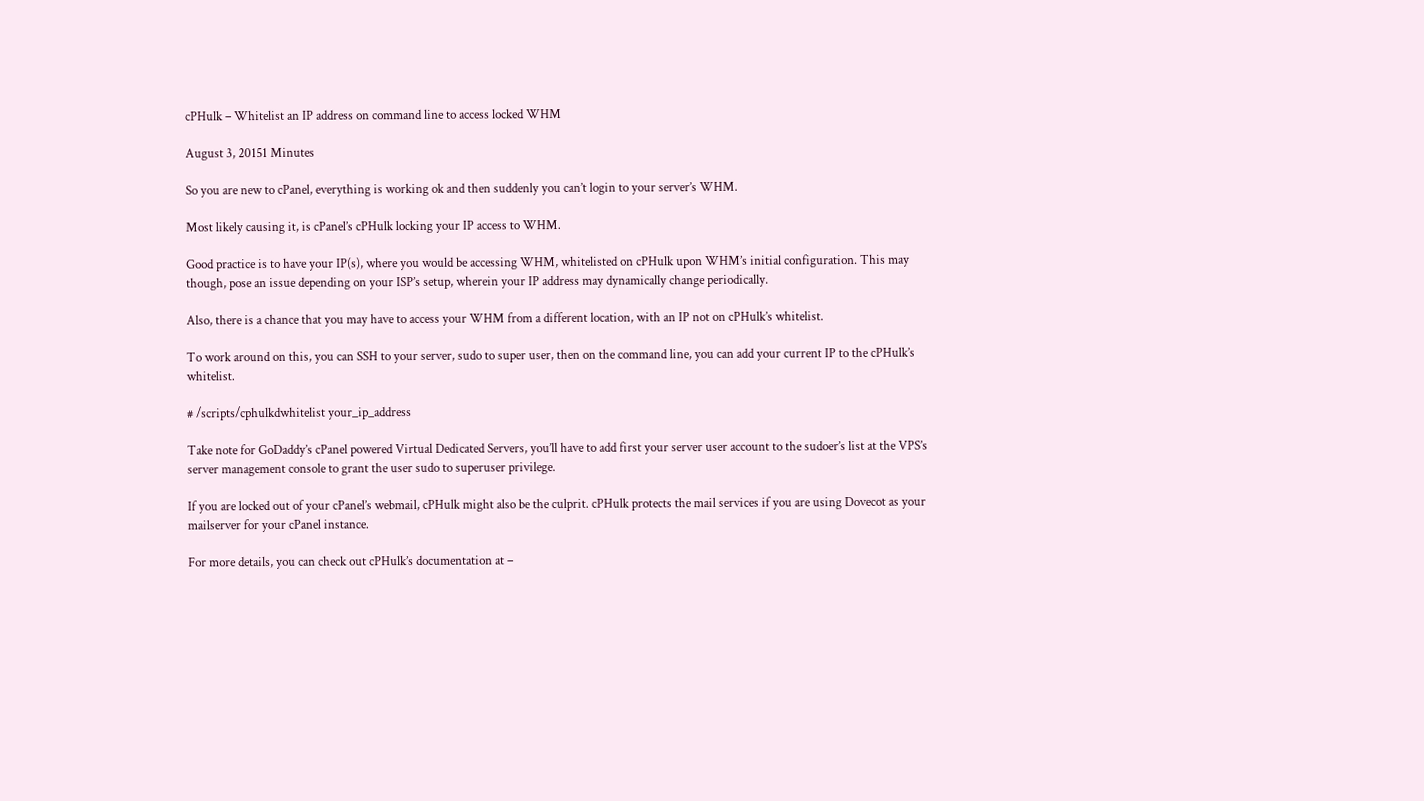cPHulk – Whitelist an IP address on command line to access locked WHM

August 3, 20151 Minutes

So you are new to cPanel, everything is working ok and then suddenly you can’t login to your server’s WHM.

Most likely causing it, is cPanel’s cPHulk locking your IP access to WHM.

Good practice is to have your IP(s), where you would be accessing WHM, whitelisted on cPHulk upon WHM’s initial configuration. This may though, pose an issue depending on your ISP’s setup, wherein your IP address may dynamically change periodically.

Also, there is a chance that you may have to access your WHM from a different location, with an IP not on cPHulk’s whitelist.

To work around on this, you can SSH to your server, sudo to super user, then on the command line, you can add your current IP to the cPHulk’s whitelist.

# /scripts/cphulkdwhitelist your_ip_address

Take note for GoDaddy’s cPanel powered Virtual Dedicated Servers, you’ll have to add first your server user account to the sudoer’s list at the VPS’s server management console to grant the user sudo to superuser privilege.

If you are locked out of your cPanel’s webmail, cPHulk might also be the culprit. cPHulk protects the mail services if you are using Dovecot as your mailserver for your cPanel instance.

For more details, you can check out cPHulk’s documentation at –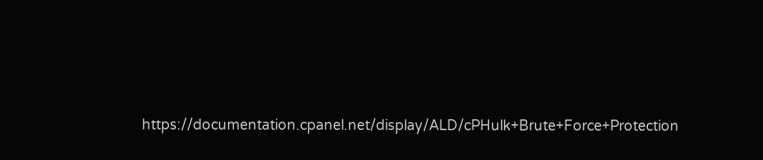https://documentation.cpanel.net/display/ALD/cPHulk+Brute+Force+Protection